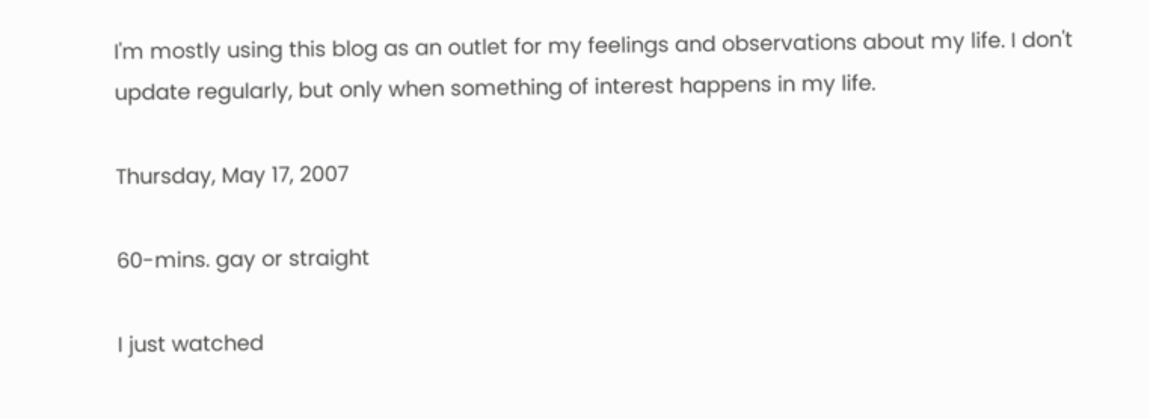I'm mostly using this blog as an outlet for my feelings and observations about my life. I don't update regularly, but only when something of interest happens in my life.

Thursday, May 17, 2007

60-mins. gay or straight

I just watched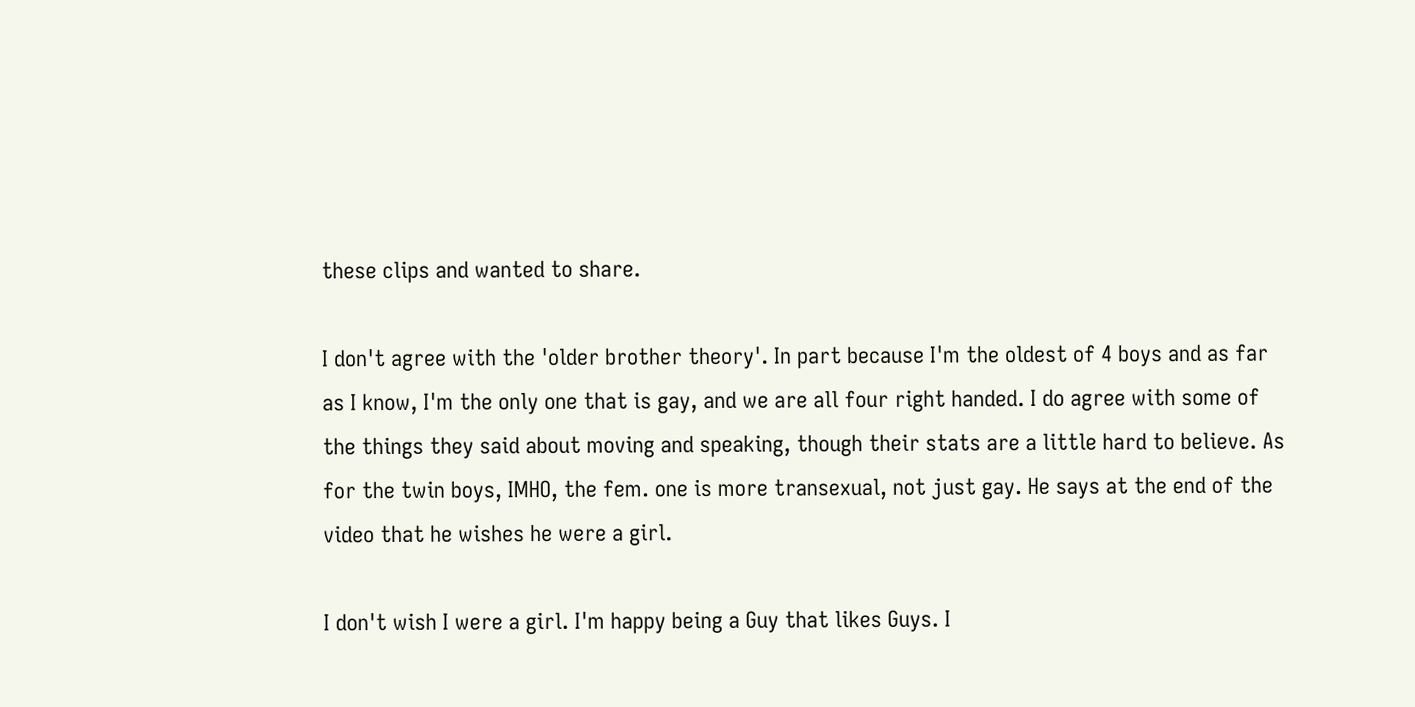these clips and wanted to share.

I don't agree with the 'older brother theory'. In part because I'm the oldest of 4 boys and as far as I know, I'm the only one that is gay, and we are all four right handed. I do agree with some of the things they said about moving and speaking, though their stats are a little hard to believe. As for the twin boys, IMHO, the fem. one is more transexual, not just gay. He says at the end of the video that he wishes he were a girl.

I don't wish I were a girl. I'm happy being a Guy that likes Guys. I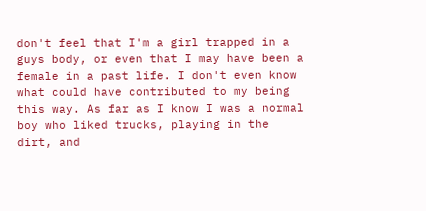don't feel that I'm a girl trapped in a guys body, or even that I may have been a female in a past life. I don't even know what could have contributed to my being this way. As far as I know I was a normal boy who liked trucks, playing in the dirt, and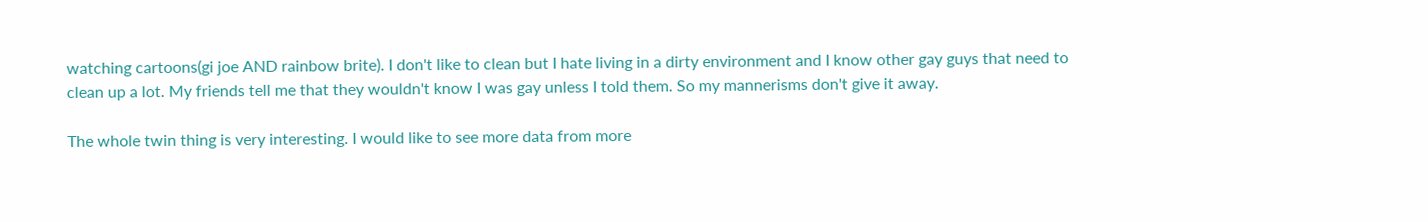watching cartoons(gi joe AND rainbow brite). I don't like to clean but I hate living in a dirty environment and I know other gay guys that need to clean up a lot. My friends tell me that they wouldn't know I was gay unless I told them. So my mannerisms don't give it away.

The whole twin thing is very interesting. I would like to see more data from more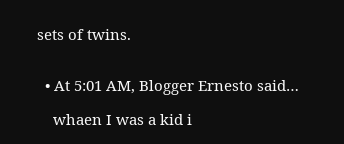sets of twins.


  • At 5:01 AM, Blogger Ernesto said…

    whaen I was a kid i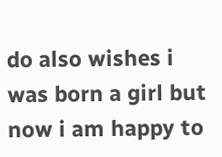do also wishes i was born a girl but now i am happy to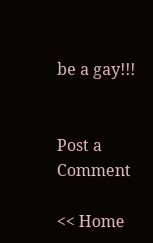be a gay!!!


Post a Comment

<< Home